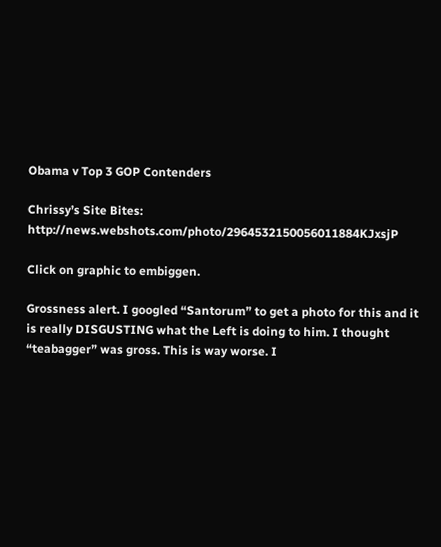Obama v Top 3 GOP Contenders

Chrissy’s Site Bites: http://news.webshots.com/photo/2964532150056011884KJxsjP

Click on graphic to embiggen.

Grossness alert. I googled “Santorum” to get a photo for this and it is really DISGUSTING what the Left is doing to him. I thought “teabagger” was gross. This is way worse. I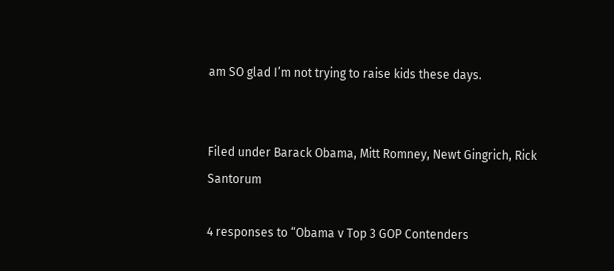am SO glad I’m not trying to raise kids these days.


Filed under Barack Obama, Mitt Romney, Newt Gingrich, Rick Santorum

4 responses to “Obama v Top 3 GOP Contenders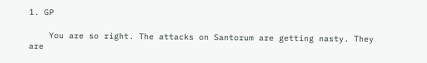1. GP

    You are so right. The attacks on Santorum are getting nasty. They are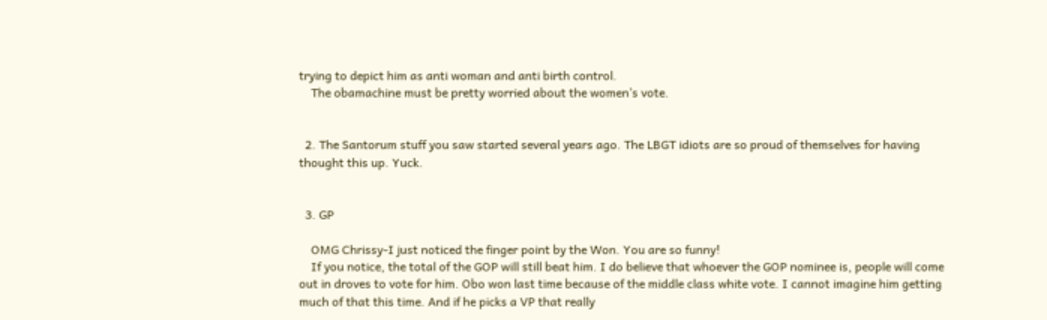trying to depict him as anti woman and anti birth control.
    The obamachine must be pretty worried about the women’s vote.


  2. The Santorum stuff you saw started several years ago. The LBGT idiots are so proud of themselves for having thought this up. Yuck.


  3. GP

    OMG Chrissy-I just noticed the finger point by the Won. You are so funny!
    If you notice, the total of the GOP will still beat him. I do believe that whoever the GOP nominee is, people will come out in droves to vote for him. Obo won last time because of the middle class white vote. I cannot imagine him getting much of that this time. And if he picks a VP that really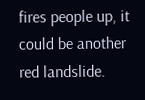fires people up, it could be another red landslide.